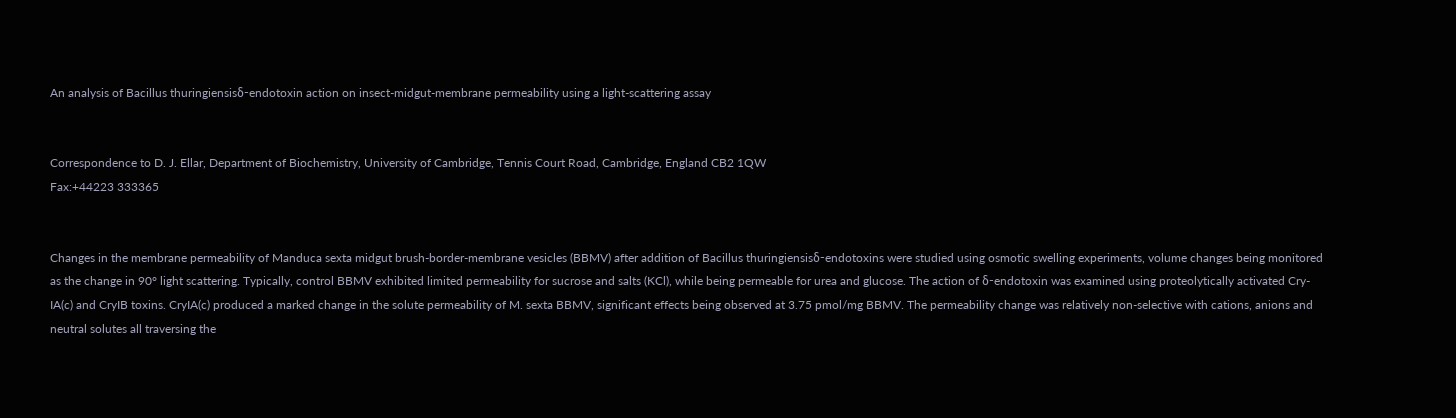An analysis of Bacillus thuringiensisδ-endotoxin action on insect-midgut-membrane permeability using a light-scattering assay


Correspondence to D. J. Ellar, Department of Biochemistry, University of Cambridge, Tennis Court Road, Cambridge, England CB2 1QW
Fax:+44223 333365


Changes in the membrane permeability of Manduca sexta midgut brush-border-membrane vesicles (BBMV) after addition of Bacillus thuringiensisδ-endotoxins were studied using osmotic swelling experiments, volume changes being monitored as the change in 90° light scattering. Typically, control BBMV exhibited limited permeability for sucrose and salts (KCl), while being permeable for urea and glucose. The action of δ-endotoxin was examined using proteolytically activated Cry-IA(c) and CryIB toxins. CryIA(c) produced a marked change in the solute permeability of M. sexta BBMV, significant effects being observed at 3.75 pmol/mg BBMV. The permeability change was relatively non-selective with cations, anions and neutral solutes all traversing the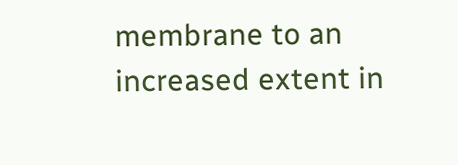membrane to an increased extent in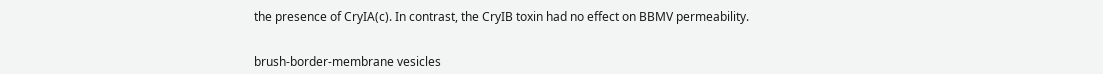the presence of CryIA(c). In contrast, the CryIB toxin had no effect on BBMV permeability.


brush-border-membrane vesicles